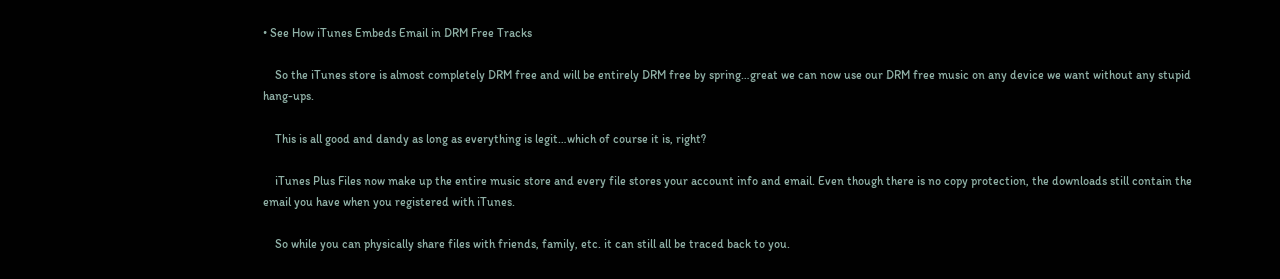• See How iTunes Embeds Email in DRM Free Tracks

    So the iTunes store is almost completely DRM free and will be entirely DRM free by spring…great we can now use our DRM free music on any device we want without any stupid hang-ups.

    This is all good and dandy as long as everything is legit…which of course it is, right?

    iTunes Plus Files now make up the entire music store and every file stores your account info and email. Even though there is no copy protection, the downloads still contain the email you have when you registered with iTunes.

    So while you can physically share files with friends, family, etc. it can still all be traced back to you.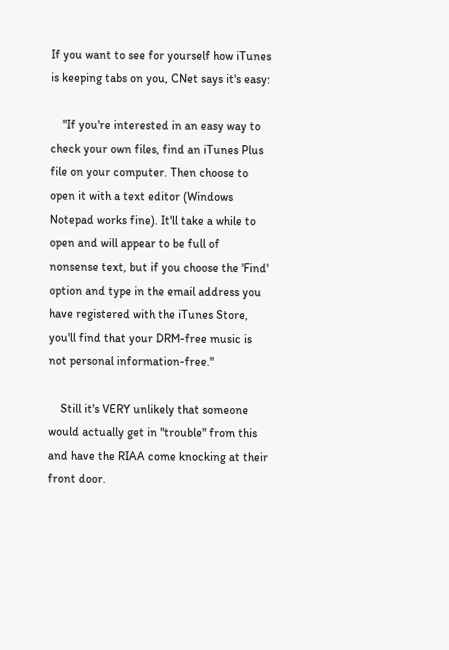If you want to see for yourself how iTunes is keeping tabs on you, CNet says it's easy:

    "If you're interested in an easy way to check your own files, find an iTunes Plus file on your computer. Then choose to open it with a text editor (Windows Notepad works fine). It'll take a while to open and will appear to be full of nonsense text, but if you choose the 'Find' option and type in the email address you have registered with the iTunes Store, you'll find that your DRM-free music is not personal information-free."

    Still it's VERY unlikely that someone would actually get in "trouble" from this and have the RIAA come knocking at their front door.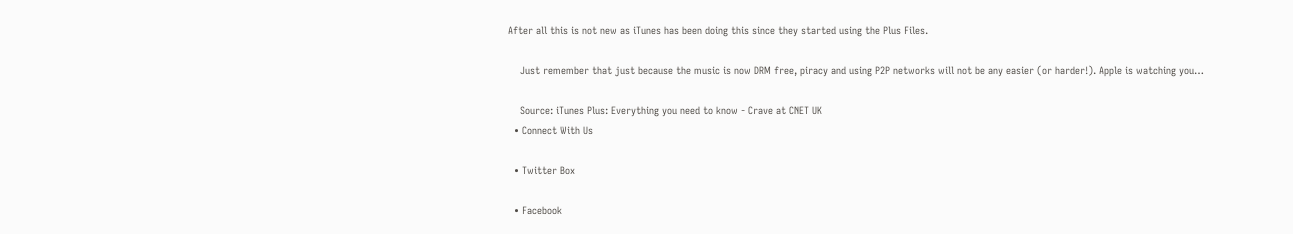After all this is not new as iTunes has been doing this since they started using the Plus Files.

    Just remember that just because the music is now DRM free, piracy and using P2P networks will not be any easier (or harder!). Apple is watching you…

    Source: iTunes Plus: Everything you need to know - Crave at CNET UK
  • Connect With Us

  • Twitter Box

  • Facebook